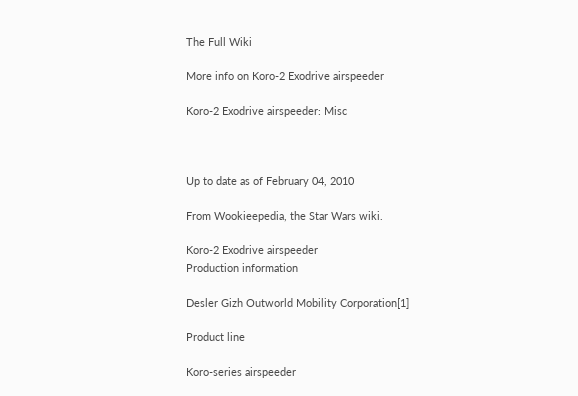The Full Wiki

More info on Koro-2 Exodrive airspeeder

Koro-2 Exodrive airspeeder: Misc



Up to date as of February 04, 2010

From Wookieepedia, the Star Wars wiki.

Koro-2 Exodrive airspeeder
Production information

Desler Gizh Outworld Mobility Corporation[1]

Product line

Koro-series airspeeder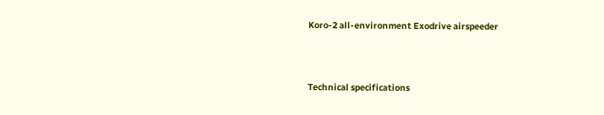Koro-2 all-environment Exodrive airspeeder



Technical specifications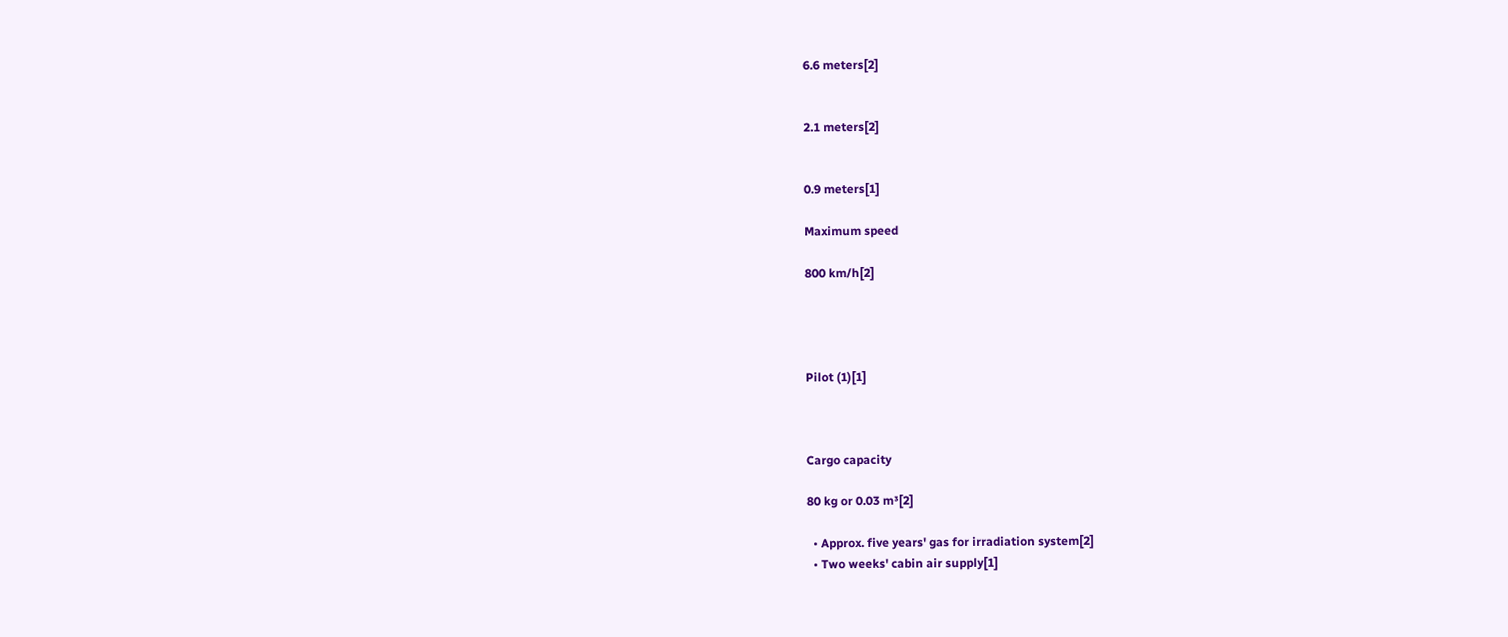6.6 meters[2]


2.1 meters[2]


0.9 meters[1]

Maximum speed

800 km/h[2]




Pilot (1)[1]



Cargo capacity

80 kg or 0.03 m³[2]

  • Approx. five years' gas for irradiation system[2]
  • Two weeks' cabin air supply[1]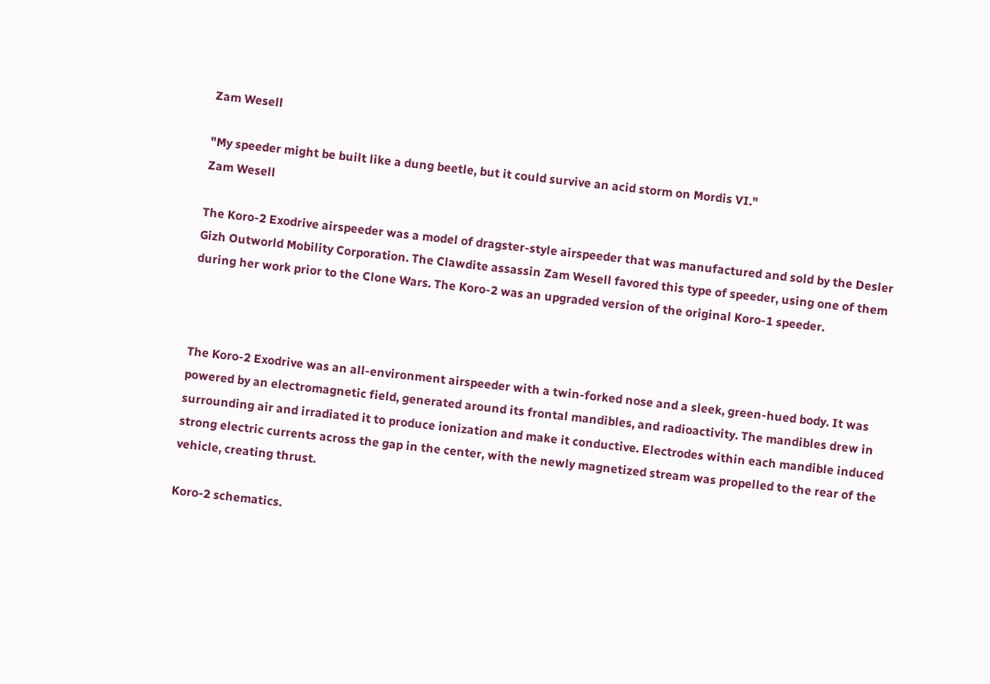Zam Wesell

"My speeder might be built like a dung beetle, but it could survive an acid storm on Mordis VI."
Zam Wesell

The Koro-2 Exodrive airspeeder was a model of dragster-style airspeeder that was manufactured and sold by the Desler Gizh Outworld Mobility Corporation. The Clawdite assassin Zam Wesell favored this type of speeder, using one of them during her work prior to the Clone Wars. The Koro-2 was an upgraded version of the original Koro-1 speeder.



The Koro-2 Exodrive was an all-environment airspeeder with a twin-forked nose and a sleek, green-hued body. It was powered by an electromagnetic field, generated around its frontal mandibles, and radioactivity. The mandibles drew in surrounding air and irradiated it to produce ionization and make it conductive. Electrodes within each mandible induced strong electric currents across the gap in the center, with the newly magnetized stream was propelled to the rear of the vehicle, creating thrust.

Koro-2 schematics.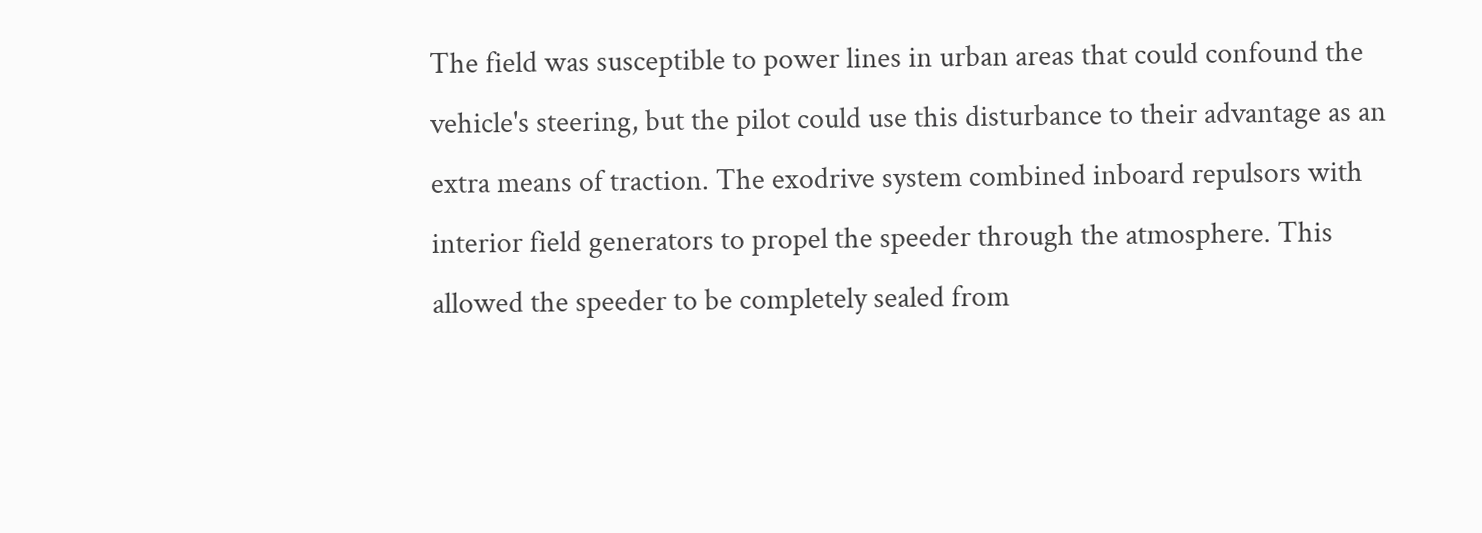The field was susceptible to power lines in urban areas that could confound the vehicle's steering, but the pilot could use this disturbance to their advantage as an extra means of traction. The exodrive system combined inboard repulsors with interior field generators to propel the speeder through the atmosphere. This allowed the speeder to be completely sealed from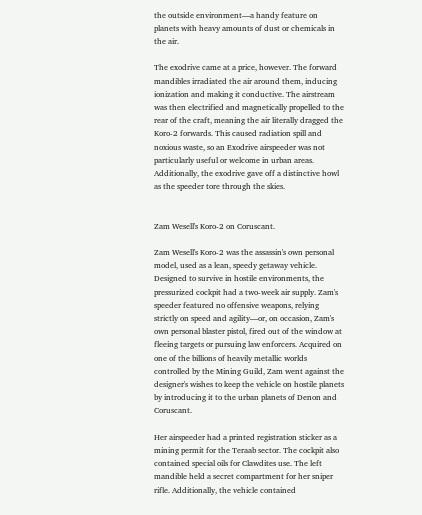the outside environment—a handy feature on planets with heavy amounts of dust or chemicals in the air.

The exodrive came at a price, however. The forward mandibles irradiated the air around them, inducing ionization and making it conductive. The airstream was then electrified and magnetically propelled to the rear of the craft, meaning the air literally dragged the Koro-2 forwards. This caused radiation spill and noxious waste, so an Exodrive airspeeder was not particularly useful or welcome in urban areas. Additionally, the exodrive gave off a distinctive howl as the speeder tore through the skies.


Zam Wesell's Koro-2 on Coruscant.

Zam Wesell's Koro-2 was the assassin's own personal model, used as a lean, speedy getaway vehicle. Designed to survive in hostile environments, the pressurized cockpit had a two-week air supply. Zam's speeder featured no offensive weapons, relying strictly on speed and agility—or, on occasion, Zam's own personal blaster pistol, fired out of the window at fleeing targets or pursuing law enforcers. Acquired on one of the billions of heavily metallic worlds controlled by the Mining Guild, Zam went against the designer's wishes to keep the vehicle on hostile planets by introducing it to the urban planets of Denon and Coruscant.

Her airspeeder had a printed registration sticker as a mining permit for the Teraab sector. The cockpit also contained special oils for Clawdites use. The left mandible held a secret compartment for her sniper rifle. Additionally, the vehicle contained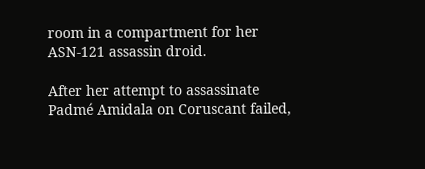room in a compartment for her ASN-121 assassin droid.

After her attempt to assassinate Padmé Amidala on Coruscant failed,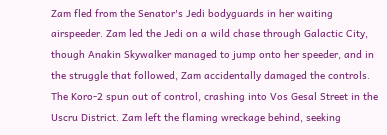Zam fled from the Senator's Jedi bodyguards in her waiting airspeeder. Zam led the Jedi on a wild chase through Galactic City, though Anakin Skywalker managed to jump onto her speeder, and in the struggle that followed, Zam accidentally damaged the controls. The Koro-2 spun out of control, crashing into Vos Gesal Street in the Uscru District. Zam left the flaming wreckage behind, seeking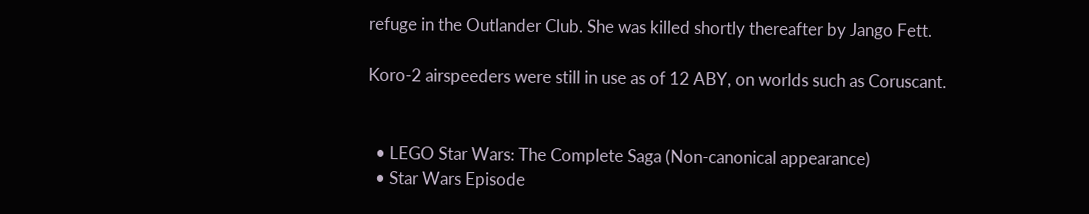refuge in the Outlander Club. She was killed shortly thereafter by Jango Fett.

Koro-2 airspeeders were still in use as of 12 ABY, on worlds such as Coruscant.


  • LEGO Star Wars: The Complete Saga (Non-canonical appearance)
  • Star Wars Episode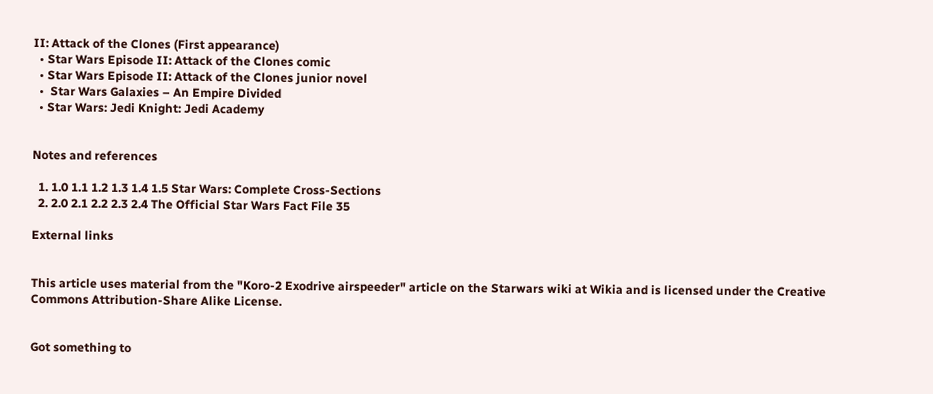II: Attack of the Clones (First appearance)
  • Star Wars Episode II: Attack of the Clones comic
  • Star Wars Episode II: Attack of the Clones junior novel
  •  Star Wars Galaxies – An Empire Divided
  • Star Wars: Jedi Knight: Jedi Academy


Notes and references

  1. 1.0 1.1 1.2 1.3 1.4 1.5 Star Wars: Complete Cross-Sections
  2. 2.0 2.1 2.2 2.3 2.4 The Official Star Wars Fact File 35

External links


This article uses material from the "Koro-2 Exodrive airspeeder" article on the Starwars wiki at Wikia and is licensed under the Creative Commons Attribution-Share Alike License.


Got something to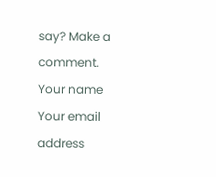say? Make a comment.
Your name
Your email address